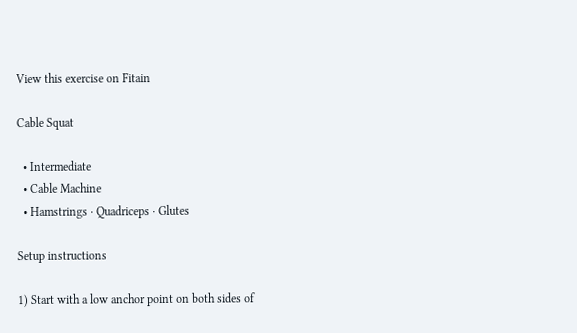View this exercise on Fitain

Cable Squat

  • Intermediate
  • Cable Machine
  • Hamstrings · Quadriceps · Glutes

Setup instructions

1) Start with a low anchor point on both sides of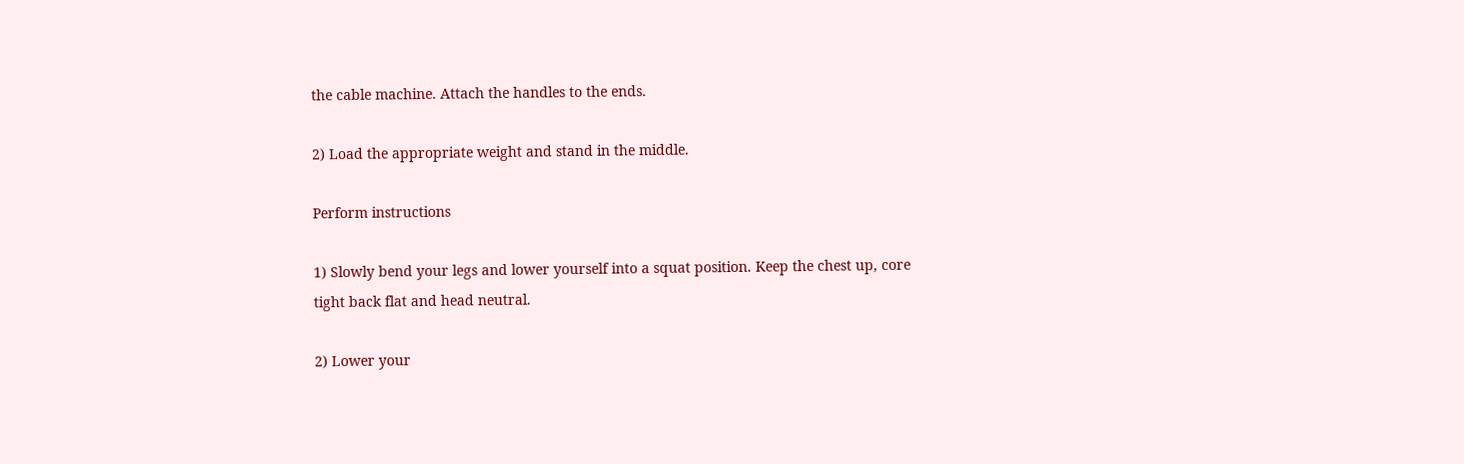the cable machine. Attach the handles to the ends.

2) Load the appropriate weight and stand in the middle.

Perform instructions

1) Slowly bend your legs and lower yourself into a squat position. Keep the chest up, core tight back flat and head neutral.

2) Lower your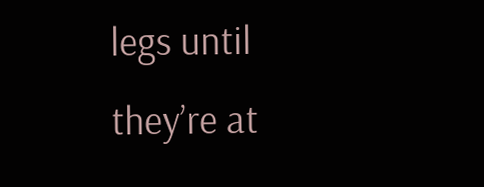legs until they’re at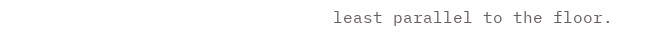least parallel to the floor.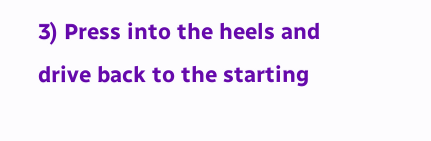3) Press into the heels and drive back to the starting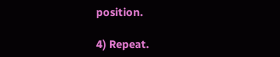position.

4) Repeat.